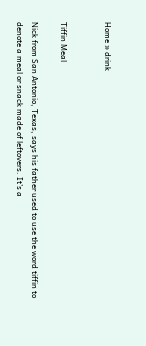Home » drink


Tiffin Meal

Nick from San Antonio, Texas, says his father used to use the word tiffin to denote a meal or snack made of leftovers. It’s a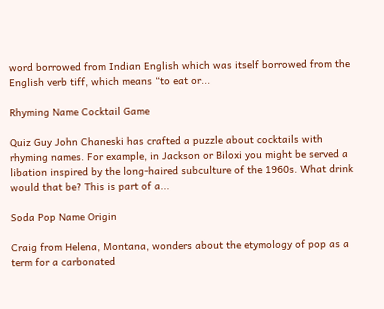word borrowed from Indian English which was itself borrowed from the English verb tiff, which means “to eat or...

Rhyming Name Cocktail Game

Quiz Guy John Chaneski has crafted a puzzle about cocktails with rhyming names. For example, in Jackson or Biloxi you might be served a libation inspired by the long-haired subculture of the 1960s. What drink would that be? This is part of a...

Soda Pop Name Origin

Craig from Helena, Montana, wonders about the etymology of pop as a term for a carbonated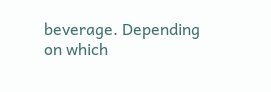beverage. Depending on which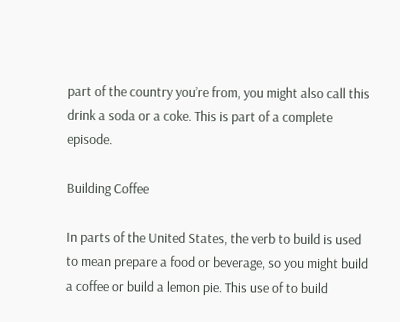part of the country you’re from, you might also call this drink a soda or a coke. This is part of a complete episode.

Building Coffee

In parts of the United States, the verb to build is used to mean prepare a food or beverage, so you might build a coffee or build a lemon pie. This use of to build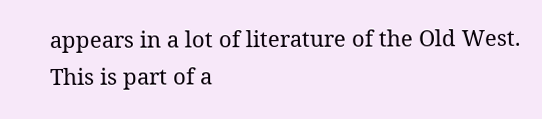appears in a lot of literature of the Old West. This is part of a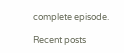complete episode.

Recent posts